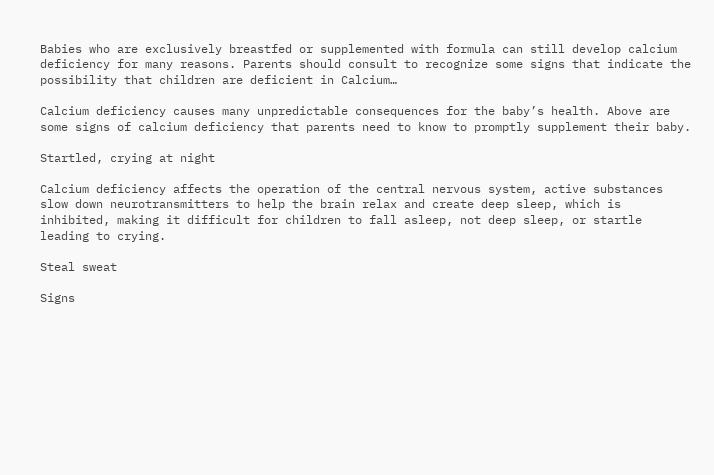Babies who are exclusively breastfed or supplemented with formula can still develop calcium deficiency for many reasons. Parents should consult to recognize some signs that indicate the possibility that children are deficient in Calcium…

Calcium deficiency causes many unpredictable consequences for the baby’s health. Above are some signs of calcium deficiency that parents need to know to promptly supplement their baby.

Startled, crying at night

Calcium deficiency affects the operation of the central nervous system, active substances slow down neurotransmitters to help the brain relax and create deep sleep, which is inhibited, making it difficult for children to fall asleep, not deep sleep, or startle leading to crying.

Steal sweat

Signs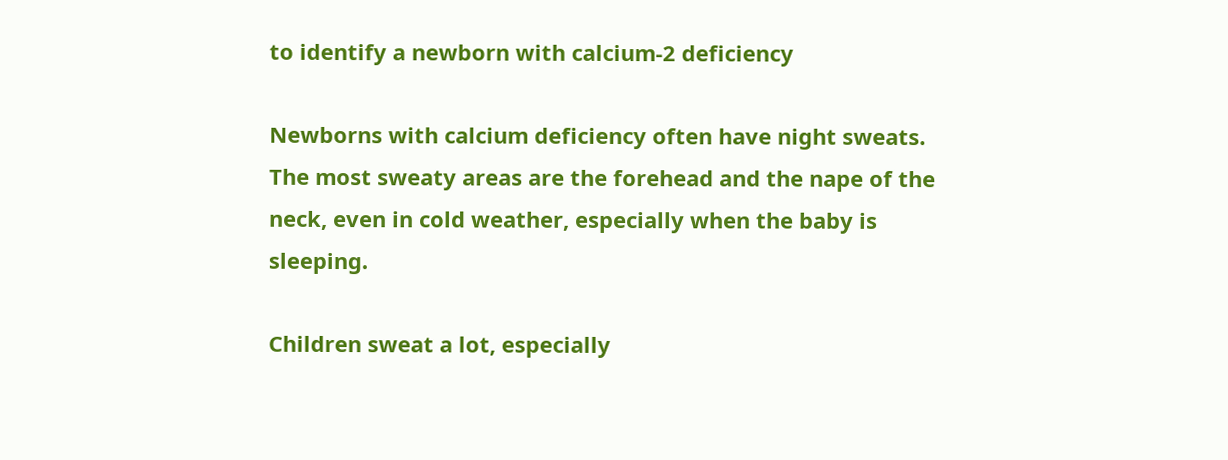to identify a newborn with calcium-2 deficiency

Newborns with calcium deficiency often have night sweats. The most sweaty areas are the forehead and the nape of the neck, even in cold weather, especially when the baby is sleeping.

Children sweat a lot, especially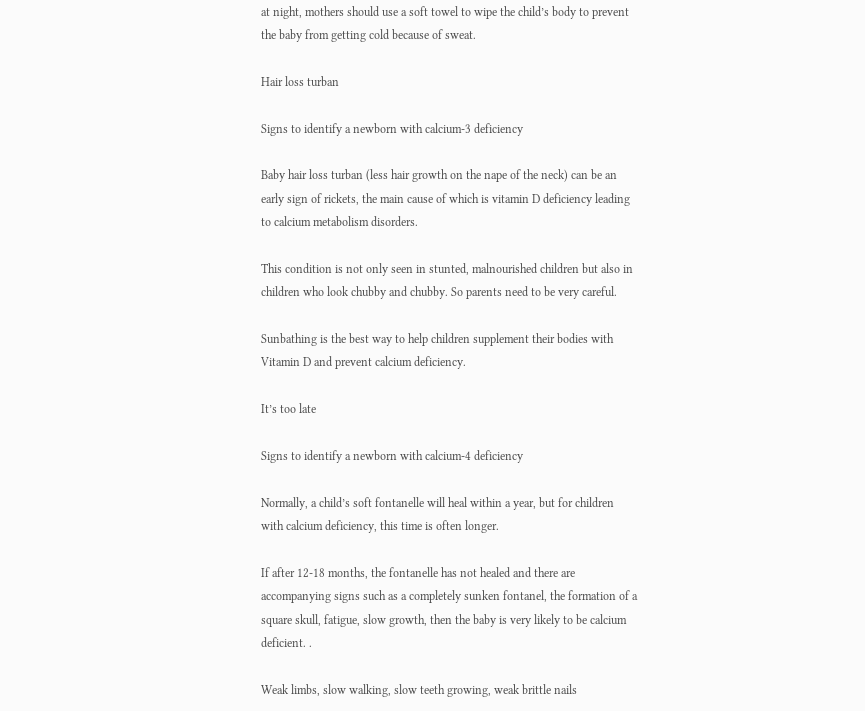at night, mothers should use a soft towel to wipe the child’s body to prevent the baby from getting cold because of sweat.

Hair loss turban

Signs to identify a newborn with calcium-3 deficiency

Baby hair loss turban (less hair growth on the nape of the neck) can be an early sign of rickets, the main cause of which is vitamin D deficiency leading to calcium metabolism disorders.

This condition is not only seen in stunted, malnourished children but also in children who look chubby and chubby. So parents need to be very careful.

Sunbathing is the best way to help children supplement their bodies with Vitamin D and prevent calcium deficiency.

It’s too late

Signs to identify a newborn with calcium-4 deficiency

Normally, a child’s soft fontanelle will heal within a year, but for children with calcium deficiency, this time is often longer.

If after 12-18 months, the fontanelle has not healed and there are accompanying signs such as a completely sunken fontanel, the formation of a square skull, fatigue, slow growth, then the baby is very likely to be calcium deficient. .

Weak limbs, slow walking, slow teeth growing, weak brittle nails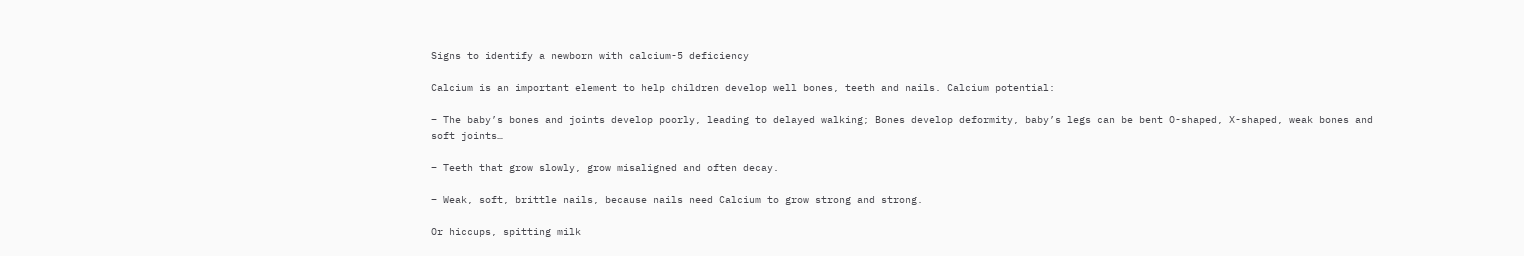Signs to identify a newborn with calcium-5 deficiency

Calcium is an important element to help children develop well bones, teeth and nails. Calcium potential:

– The baby’s bones and joints develop poorly, leading to delayed walking; Bones develop deformity, baby’s legs can be bent O-shaped, X-shaped, weak bones and soft joints…

– Teeth that grow slowly, grow misaligned and often decay.

– Weak, soft, brittle nails, because nails need Calcium to grow strong and strong.

Or hiccups, spitting milk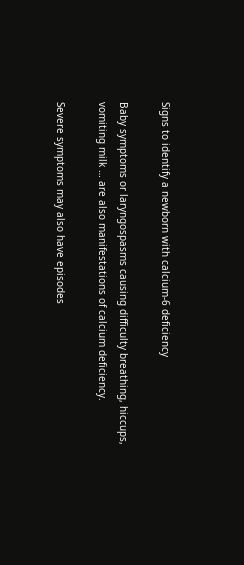Signs to identify a newborn with calcium-6 deficiency

Baby symptoms or laryngospasms causing difficulty breathing, hiccups, vomiting milk … are also manifestations of calcium deficiency.

Severe symptoms may also have episodes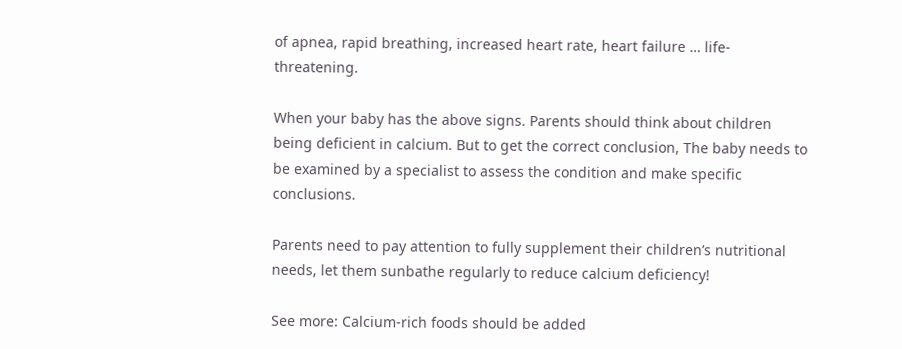of apnea, rapid breathing, increased heart rate, heart failure … life-threatening.

When your baby has the above signs. Parents should think about children being deficient in calcium. But to get the correct conclusion, The baby needs to be examined by a specialist to assess the condition and make specific conclusions.

Parents need to pay attention to fully supplement their children’s nutritional needs, let them sunbathe regularly to reduce calcium deficiency!

See more: Calcium-rich foods should be added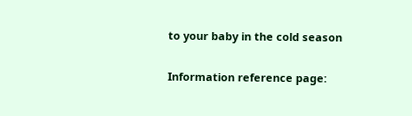to your baby in the cold season

Information reference page: